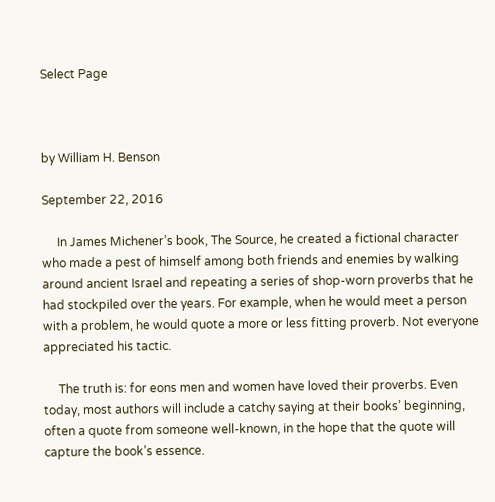Select Page



by William H. Benson

September 22, 2016

     In James Michener’s book, The Source, he created a fictional character who made a pest of himself among both friends and enemies by walking around ancient Israel and repeating a series of shop-worn proverbs that he had stockpiled over the years. For example, when he would meet a person with a problem, he would quote a more or less fitting proverb. Not everyone appreciated his tactic.

     The truth is: for eons men and women have loved their proverbs. Even today, most authors will include a catchy saying at their books’ beginning, often a quote from someone well-known, in the hope that the quote will capture the book’s essence.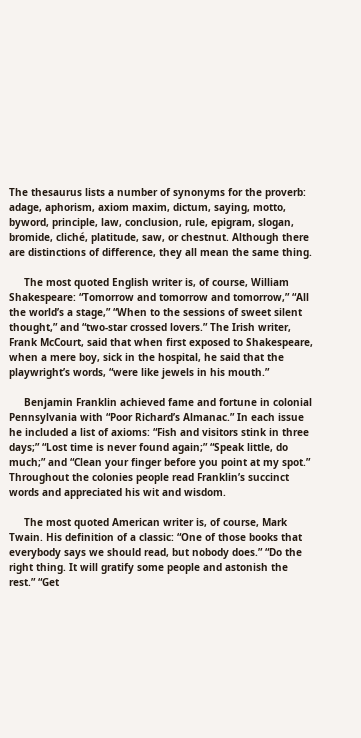The thesaurus lists a number of synonyms for the proverb: adage, aphorism, axiom maxim, dictum, saying, motto, byword, principle, law, conclusion, rule, epigram, slogan, bromide, cliché, platitude, saw, or chestnut. Although there are distinctions of difference, they all mean the same thing.

     The most quoted English writer is, of course, William Shakespeare: “Tomorrow and tomorrow and tomorrow,” “All the world’s a stage,” “When to the sessions of sweet silent thought,” and “two-star crossed lovers.” The Irish writer, Frank McCourt, said that when first exposed to Shakespeare, when a mere boy, sick in the hospital, he said that the playwright’s words, “were like jewels in his mouth.”

     Benjamin Franklin achieved fame and fortune in colonial Pennsylvania with “Poor Richard’s Almanac.” In each issue he included a list of axioms: “Fish and visitors stink in three days;” “Lost time is never found again;” “Speak little, do much;” and “Clean your finger before you point at my spot.” Throughout the colonies people read Franklin’s succinct words and appreciated his wit and wisdom.

     The most quoted American writer is, of course, Mark Twain. His definition of a classic: “One of those books that everybody says we should read, but nobody does.” “Do the right thing. It will gratify some people and astonish the rest.” “Get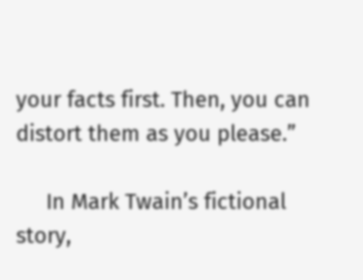your facts first. Then, you can distort them as you please.”

     In Mark Twain’s fictional story,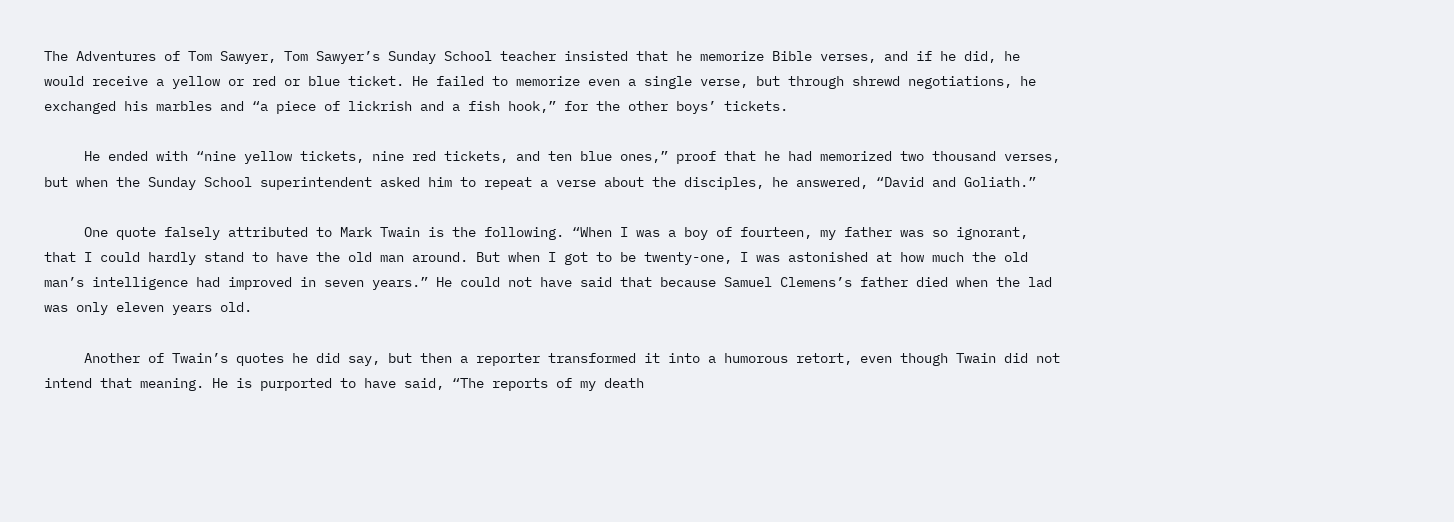The Adventures of Tom Sawyer, Tom Sawyer’s Sunday School teacher insisted that he memorize Bible verses, and if he did, he would receive a yellow or red or blue ticket. He failed to memorize even a single verse, but through shrewd negotiations, he exchanged his marbles and “a piece of lickrish and a fish hook,” for the other boys’ tickets.

     He ended with “nine yellow tickets, nine red tickets, and ten blue ones,” proof that he had memorized two thousand verses, but when the Sunday School superintendent asked him to repeat a verse about the disciples, he answered, “David and Goliath.”

     One quote falsely attributed to Mark Twain is the following. “When I was a boy of fourteen, my father was so ignorant, that I could hardly stand to have the old man around. But when I got to be twenty-one, I was astonished at how much the old man’s intelligence had improved in seven years.” He could not have said that because Samuel Clemens’s father died when the lad was only eleven years old.

     Another of Twain’s quotes he did say, but then a reporter transformed it into a humorous retort, even though Twain did not intend that meaning. He is purported to have said, “The reports of my death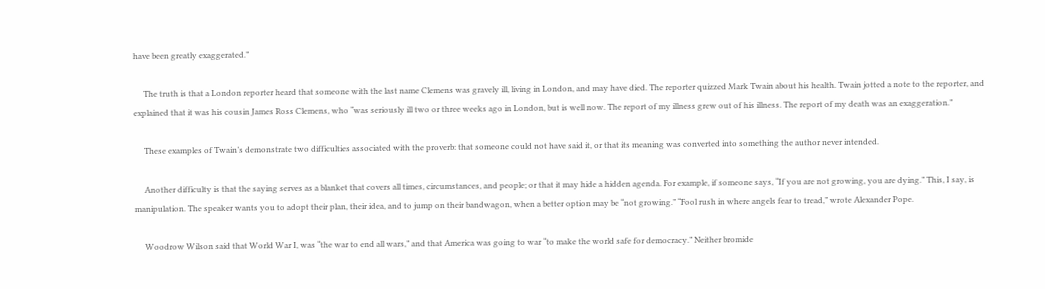have been greatly exaggerated.”

     The truth is that a London reporter heard that someone with the last name Clemens was gravely ill, living in London, and may have died. The reporter quizzed Mark Twain about his health. Twain jotted a note to the reporter, and explained that it was his cousin James Ross Clemens, who “was seriously ill two or three weeks ago in London, but is well now. The report of my illness grew out of his illness. The report of my death was an exaggeration.”

     These examples of Twain’s demonstrate two difficulties associated with the proverb: that someone could not have said it, or that its meaning was converted into something the author never intended.

     Another difficulty is that the saying serves as a blanket that covers all times, circumstances, and people; or that it may hide a hidden agenda. For example, if someone says, “If you are not growing, you are dying.” This, I say, is manipulation. The speaker wants you to adopt their plan, their idea, and to jump on their bandwagon, when a better option may be “not growing.” “Fool rush in where angels fear to tread,” wrote Alexander Pope.

     Woodrow Wilson said that World War I, was “the war to end all wars,” and that America was going to war “to make the world safe for democracy.” Neither bromide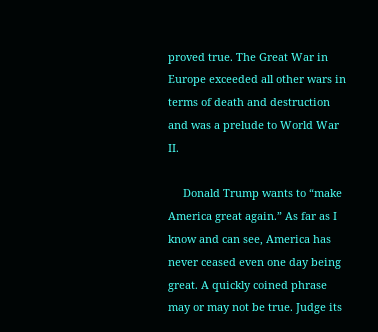proved true. The Great War in Europe exceeded all other wars in terms of death and destruction and was a prelude to World War II.

     Donald Trump wants to “make America great again.” As far as I know and can see, America has never ceased even one day being great. A quickly coined phrase may or may not be true. Judge its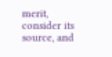merit, consider its source, and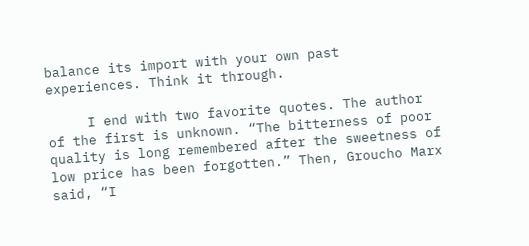balance its import with your own past experiences. Think it through.

     I end with two favorite quotes. The author of the first is unknown. “The bitterness of poor quality is long remembered after the sweetness of low price has been forgotten.” Then, Groucho Marx said, “I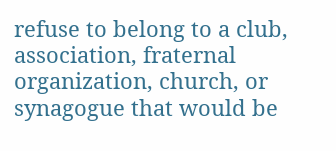refuse to belong to a club, association, fraternal organization, church, or synagogue that would be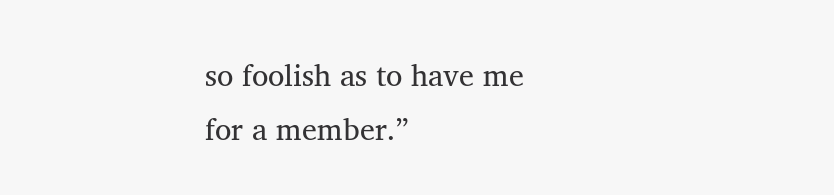so foolish as to have me for a member.”